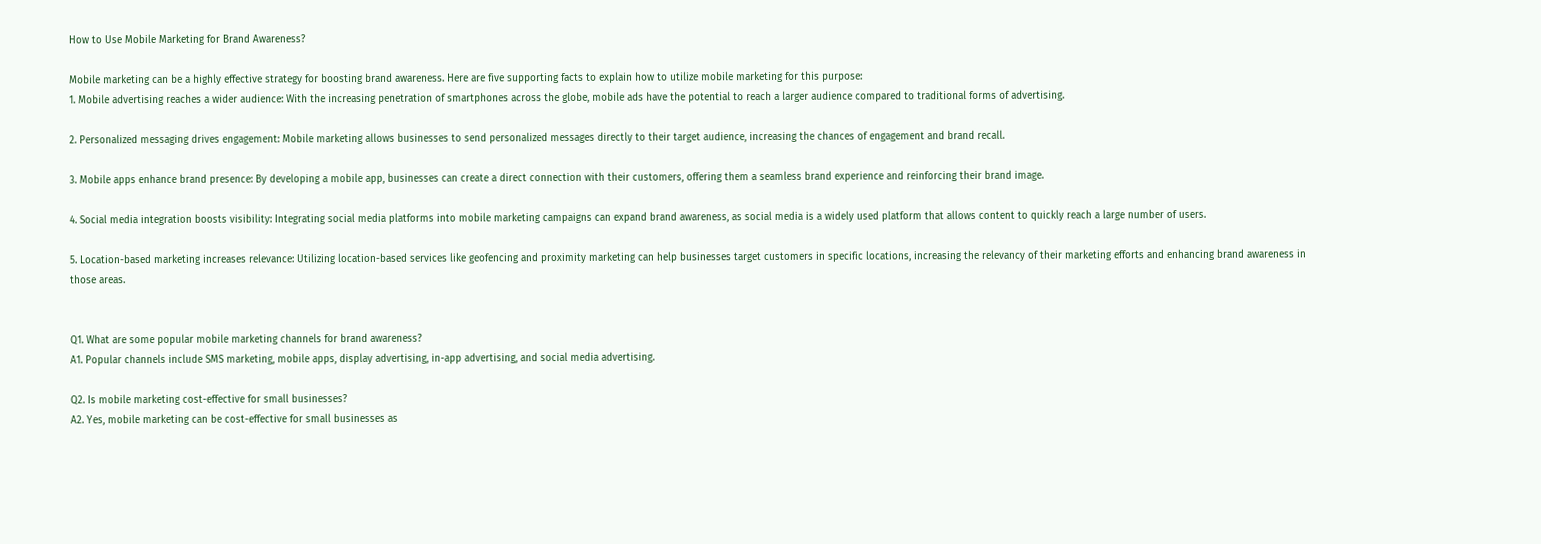How to Use Mobile Marketing for Brand Awareness?

Mobile marketing can be a highly effective strategy for boosting brand awareness. Here are five supporting facts to explain how to utilize mobile marketing for this purpose:
1. Mobile advertising reaches a wider audience: With the increasing penetration of smartphones across the globe, mobile ads have the potential to reach a larger audience compared to traditional forms of advertising.

2. Personalized messaging drives engagement: Mobile marketing allows businesses to send personalized messages directly to their target audience, increasing the chances of engagement and brand recall.

3. Mobile apps enhance brand presence: By developing a mobile app, businesses can create a direct connection with their customers, offering them a seamless brand experience and reinforcing their brand image.

4. Social media integration boosts visibility: Integrating social media platforms into mobile marketing campaigns can expand brand awareness, as social media is a widely used platform that allows content to quickly reach a large number of users.

5. Location-based marketing increases relevance: Utilizing location-based services like geofencing and proximity marketing can help businesses target customers in specific locations, increasing the relevancy of their marketing efforts and enhancing brand awareness in those areas.


Q1. What are some popular mobile marketing channels for brand awareness?
A1. Popular channels include SMS marketing, mobile apps, display advertising, in-app advertising, and social media advertising.

Q2. Is mobile marketing cost-effective for small businesses?
A2. Yes, mobile marketing can be cost-effective for small businesses as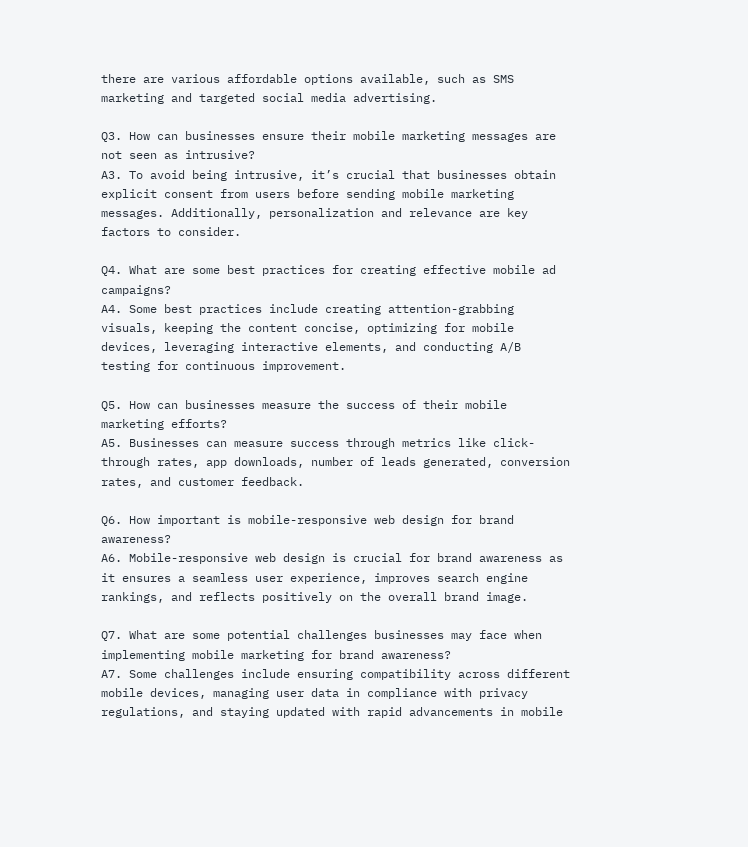there are various affordable options available, such as SMS marketing and targeted social media advertising.

Q3. How can businesses ensure their mobile marketing messages are not seen as intrusive?
A3. To avoid being intrusive, it’s crucial that businesses obtain explicit consent from users before sending mobile marketing messages. Additionally, personalization and relevance are key factors to consider.

Q4. What are some best practices for creating effective mobile ad campaigns?
A4. Some best practices include creating attention-grabbing visuals, keeping the content concise, optimizing for mobile devices, leveraging interactive elements, and conducting A/B testing for continuous improvement.

Q5. How can businesses measure the success of their mobile marketing efforts?
A5. Businesses can measure success through metrics like click-through rates, app downloads, number of leads generated, conversion rates, and customer feedback.

Q6. How important is mobile-responsive web design for brand awareness?
A6. Mobile-responsive web design is crucial for brand awareness as it ensures a seamless user experience, improves search engine rankings, and reflects positively on the overall brand image.

Q7. What are some potential challenges businesses may face when implementing mobile marketing for brand awareness?
A7. Some challenges include ensuring compatibility across different mobile devices, managing user data in compliance with privacy regulations, and staying updated with rapid advancements in mobile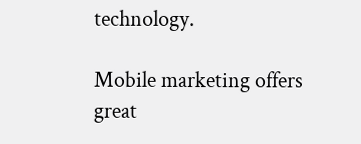technology.

Mobile marketing offers great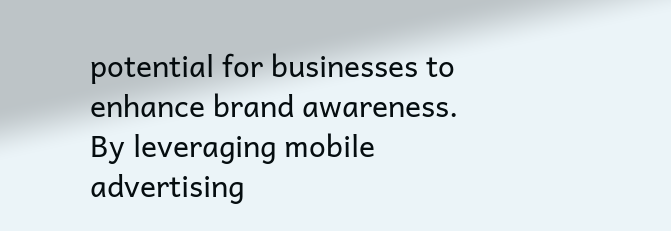potential for businesses to enhance brand awareness. By leveraging mobile advertising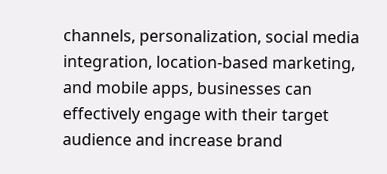channels, personalization, social media integration, location-based marketing, and mobile apps, businesses can effectively engage with their target audience and increase brand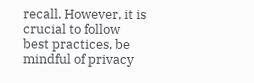recall. However, it is crucial to follow best practices, be mindful of privacy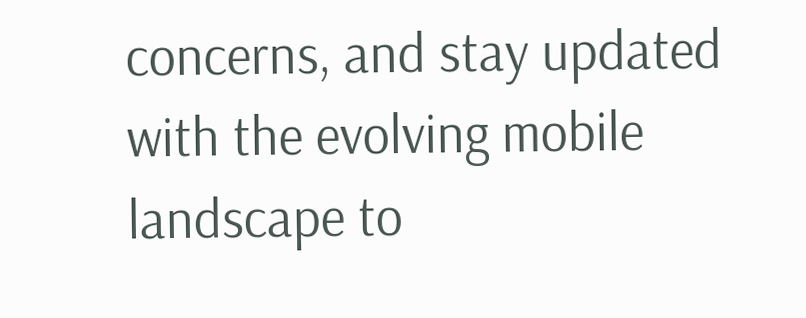concerns, and stay updated with the evolving mobile landscape to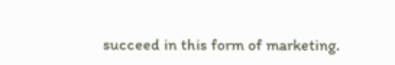succeed in this form of marketing.